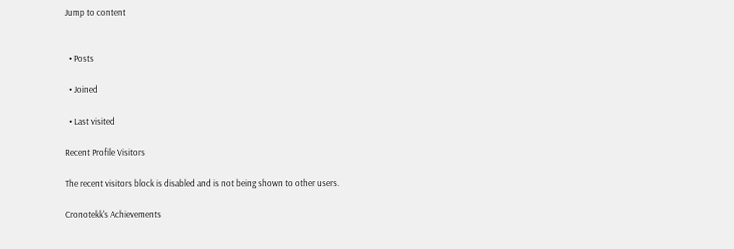Jump to content


  • Posts

  • Joined

  • Last visited

Recent Profile Visitors

The recent visitors block is disabled and is not being shown to other users.

Cronotekk's Achievements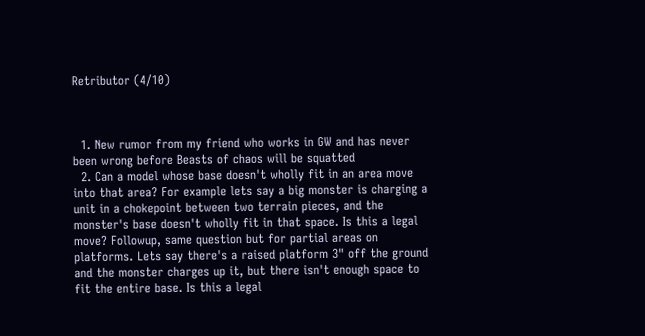Retributor (4/10)



  1. New rumor from my friend who works in GW and has never been wrong before Beasts of chaos will be squatted
  2. Can a model whose base doesn't wholly fit in an area move into that area? For example lets say a big monster is charging a unit in a chokepoint between two terrain pieces, and the monster's base doesn't wholly fit in that space. Is this a legal move? Followup, same question but for partial areas on platforms. Lets say there's a raised platform 3" off the ground and the monster charges up it, but there isn't enough space to fit the entire base. Is this a legal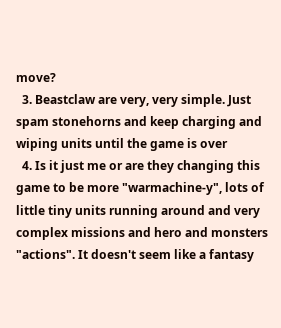move?
  3. Beastclaw are very, very simple. Just spam stonehorns and keep charging and wiping units until the game is over
  4. Is it just me or are they changing this game to be more "warmachine-y", lots of little tiny units running around and very complex missions and hero and monsters "actions". It doesn't seem like a fantasy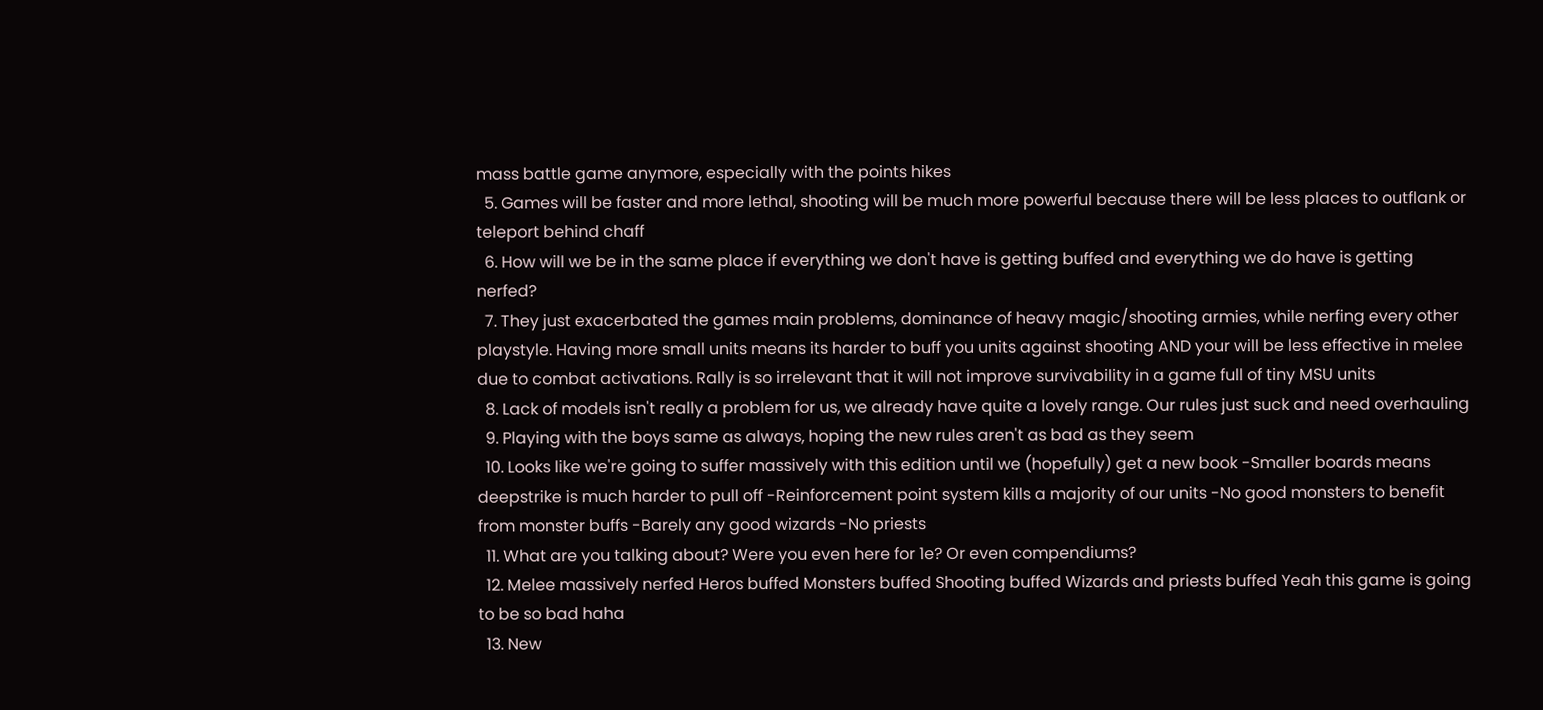mass battle game anymore, especially with the points hikes
  5. Games will be faster and more lethal, shooting will be much more powerful because there will be less places to outflank or teleport behind chaff
  6. How will we be in the same place if everything we don't have is getting buffed and everything we do have is getting nerfed?
  7. They just exacerbated the games main problems, dominance of heavy magic/shooting armies, while nerfing every other playstyle. Having more small units means its harder to buff you units against shooting AND your will be less effective in melee due to combat activations. Rally is so irrelevant that it will not improve survivability in a game full of tiny MSU units
  8. Lack of models isn't really a problem for us, we already have quite a lovely range. Our rules just suck and need overhauling
  9. Playing with the boys same as always, hoping the new rules aren't as bad as they seem
  10. Looks like we're going to suffer massively with this edition until we (hopefully) get a new book -Smaller boards means deepstrike is much harder to pull off -Reinforcement point system kills a majority of our units -No good monsters to benefit from monster buffs -Barely any good wizards -No priests
  11. What are you talking about? Were you even here for 1e? Or even compendiums?
  12. Melee massively nerfed Heros buffed Monsters buffed Shooting buffed Wizards and priests buffed Yeah this game is going to be so bad haha
  13. New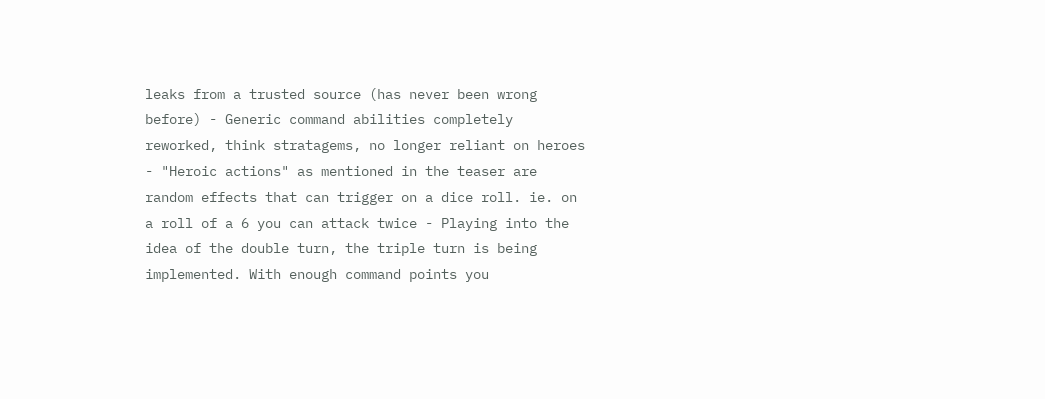leaks from a trusted source (has never been wrong before) - Generic command abilities completely reworked, think stratagems, no longer reliant on heroes - "Heroic actions" as mentioned in the teaser are random effects that can trigger on a dice roll. ie. on a roll of a 6 you can attack twice - Playing into the idea of the double turn, the triple turn is being implemented. With enough command points you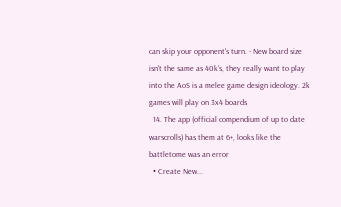can skip your opponent's turn. - New board size isn't the same as 40k's, they really want to play into the AoS is a melee game design ideology. 2k games will play on 3x4 boards
  14. The app (official compendium of up to date warscrolls) has them at 6+, looks like the battletome was an error
  • Create New...